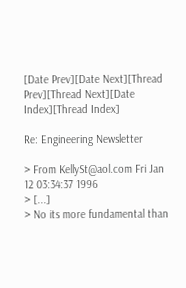[Date Prev][Date Next][Thread Prev][Thread Next][Date Index][Thread Index]

Re: Engineering Newsletter

> From KellySt@aol.com Fri Jan 12 03:34:37 1996
> [...]
> No its more fundamental than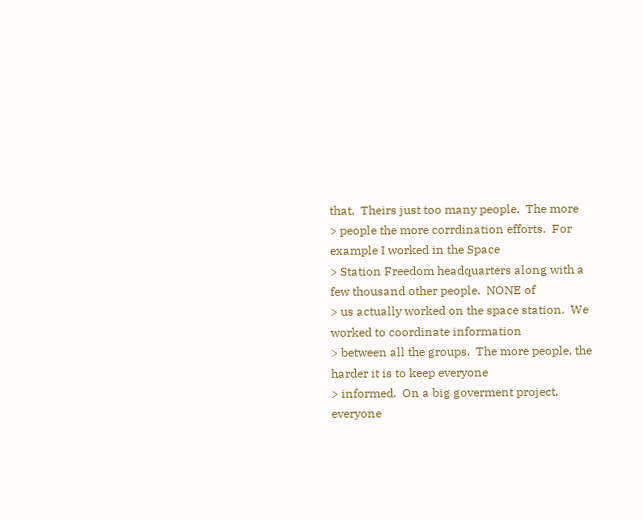that.  Theirs just too many people.  The more
> people the more corrdination efforts.  For example I worked in the Space
> Station Freedom headquarters along with a few thousand other people.  NONE of
> us actually worked on the space station.  We worked to coordinate information
> between all the groups.  The more people, the harder it is to keep everyone
> informed.  On a big goverment project, everyone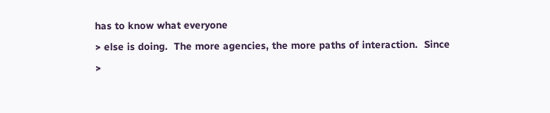has to know what everyone
> else is doing.  The more agencies, the more paths of interaction.  Since
>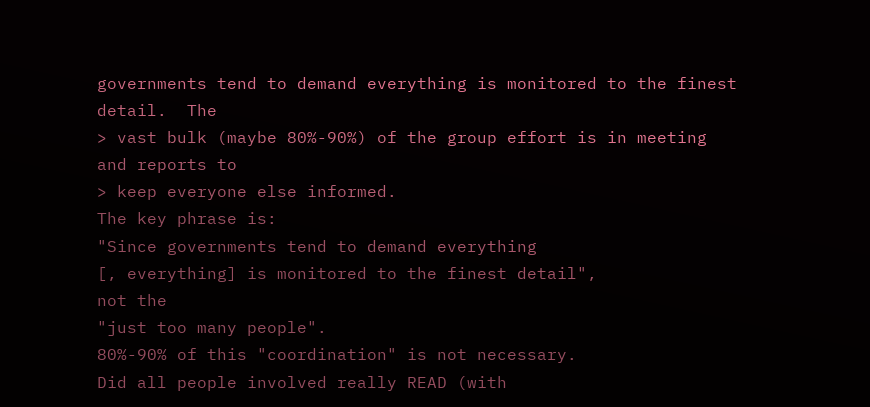governments tend to demand everything is monitored to the finest detail.  The
> vast bulk (maybe 80%-90%) of the group effort is in meeting and reports to
> keep everyone else informed.
The key phrase is:
"Since governments tend to demand everything
[, everything] is monitored to the finest detail",
not the
"just too many people".
80%-90% of this "coordination" is not necessary.
Did all people involved really READ (with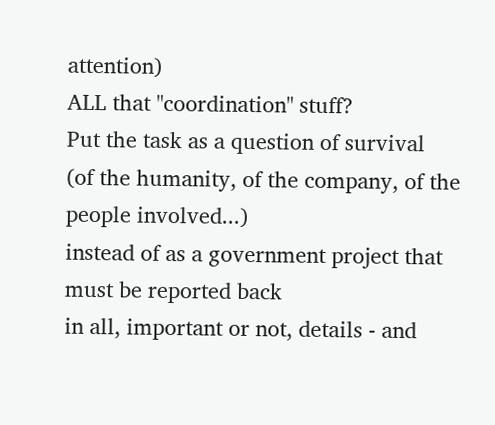attention)
ALL that "coordination" stuff?
Put the task as a question of survival
(of the humanity, of the company, of the people involved...)
instead of as a government project that must be reported back
in all, important or not, details - and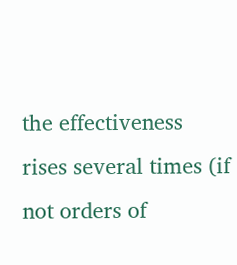the effectiveness
rises several times (if not orders of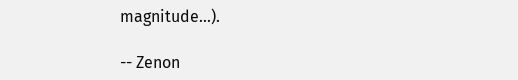magnitude...).

-- Zenon